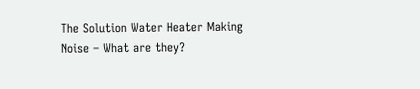The Solution Water Heater Making Noise – What are they?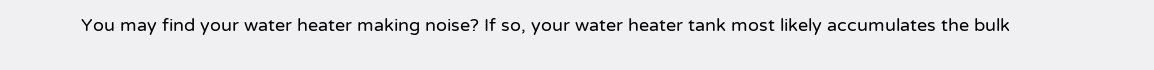You may find your water heater making noise? If so, your water heater tank most likely accumulates the bulk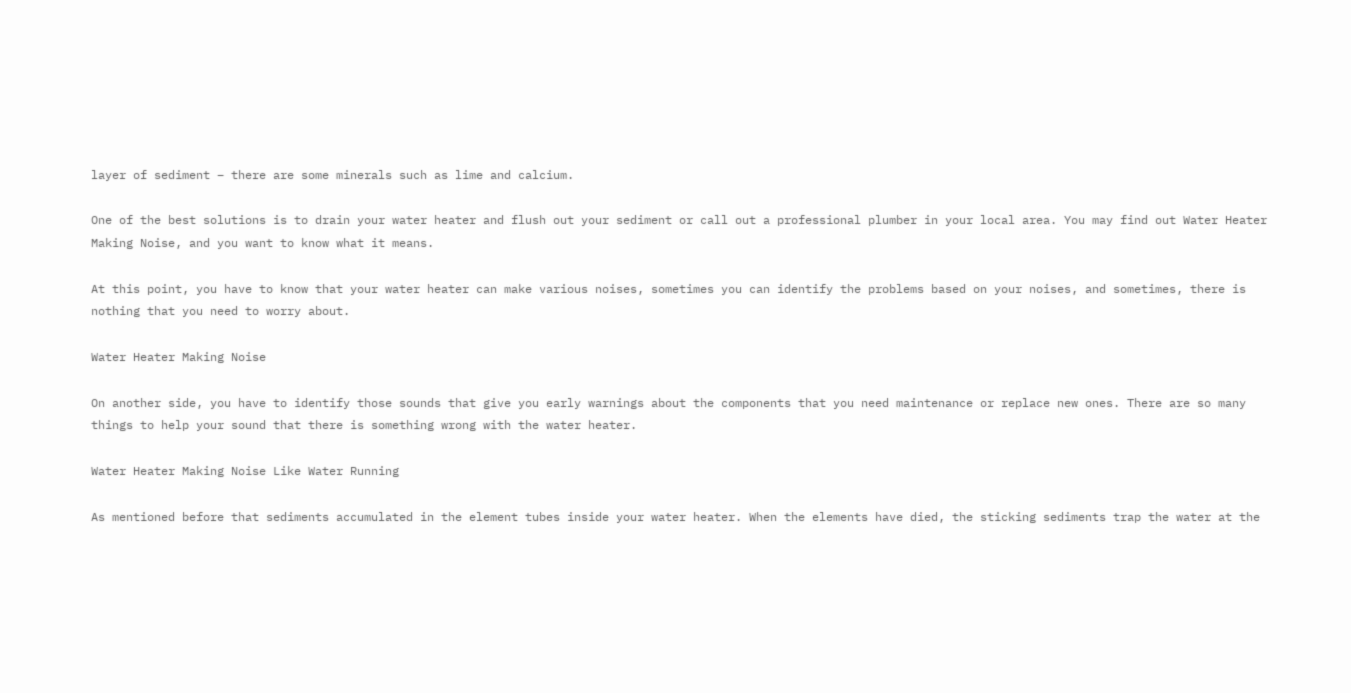layer of sediment – there are some minerals such as lime and calcium.

One of the best solutions is to drain your water heater and flush out your sediment or call out a professional plumber in your local area. You may find out Water Heater Making Noise, and you want to know what it means.

At this point, you have to know that your water heater can make various noises, sometimes you can identify the problems based on your noises, and sometimes, there is nothing that you need to worry about.

Water Heater Making Noise

On another side, you have to identify those sounds that give you early warnings about the components that you need maintenance or replace new ones. There are so many things to help your sound that there is something wrong with the water heater.

Water Heater Making Noise Like Water Running

As mentioned before that sediments accumulated in the element tubes inside your water heater. When the elements have died, the sticking sediments trap the water at the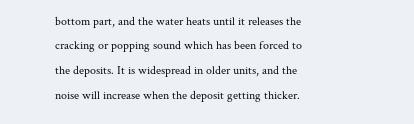bottom part, and the water heats until it releases the cracking or popping sound which has been forced to the deposits. It is widespread in older units, and the noise will increase when the deposit getting thicker.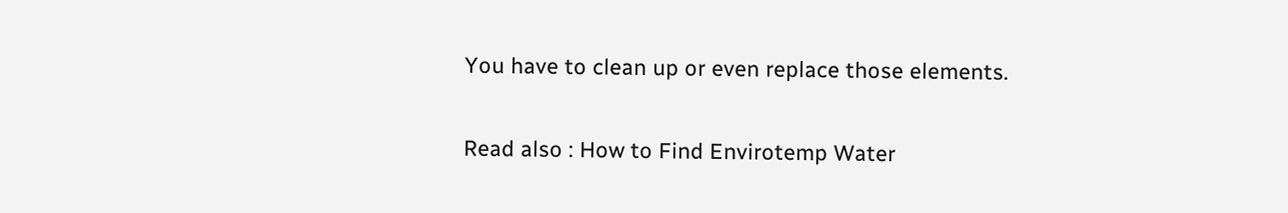You have to clean up or even replace those elements.

Read also : How to Find Envirotemp Water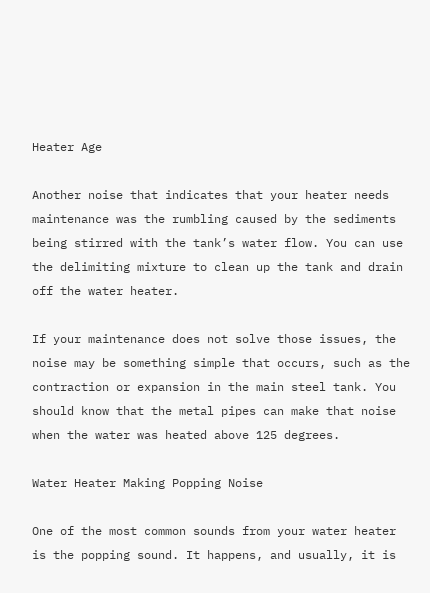Heater Age

Another noise that indicates that your heater needs maintenance was the rumbling caused by the sediments being stirred with the tank’s water flow. You can use the delimiting mixture to clean up the tank and drain off the water heater.

If your maintenance does not solve those issues, the noise may be something simple that occurs, such as the contraction or expansion in the main steel tank. You should know that the metal pipes can make that noise when the water was heated above 125 degrees.

Water Heater Making Popping Noise

One of the most common sounds from your water heater is the popping sound. It happens, and usually, it is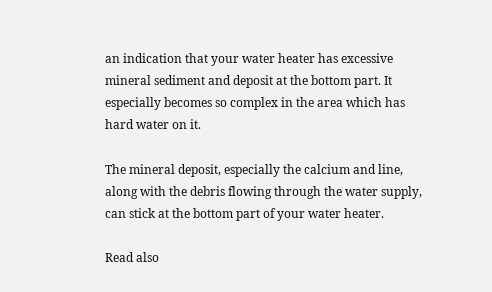an indication that your water heater has excessive mineral sediment and deposit at the bottom part. It especially becomes so complex in the area which has hard water on it.

The mineral deposit, especially the calcium and line, along with the debris flowing through the water supply, can stick at the bottom part of your water heater.

Read also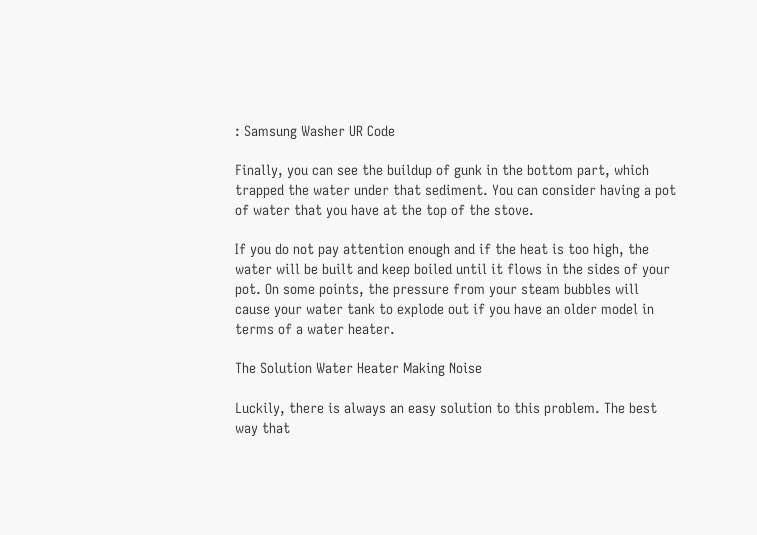: Samsung Washer UR Code

Finally, you can see the buildup of gunk in the bottom part, which trapped the water under that sediment. You can consider having a pot of water that you have at the top of the stove.

If you do not pay attention enough and if the heat is too high, the water will be built and keep boiled until it flows in the sides of your pot. On some points, the pressure from your steam bubbles will cause your water tank to explode out if you have an older model in terms of a water heater.

The Solution Water Heater Making Noise

Luckily, there is always an easy solution to this problem. The best way that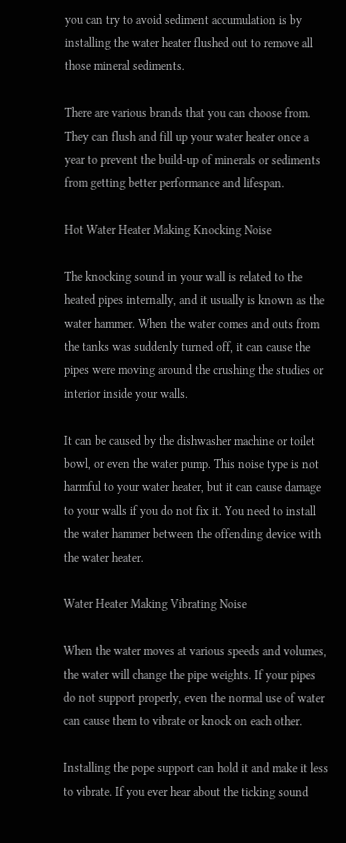you can try to avoid sediment accumulation is by installing the water heater flushed out to remove all those mineral sediments.

There are various brands that you can choose from. They can flush and fill up your water heater once a year to prevent the build-up of minerals or sediments from getting better performance and lifespan.

Hot Water Heater Making Knocking Noise

The knocking sound in your wall is related to the heated pipes internally, and it usually is known as the water hammer. When the water comes and outs from the tanks was suddenly turned off, it can cause the pipes were moving around the crushing the studies or interior inside your walls.

It can be caused by the dishwasher machine or toilet bowl, or even the water pump. This noise type is not harmful to your water heater, but it can cause damage to your walls if you do not fix it. You need to install the water hammer between the offending device with the water heater.

Water Heater Making Vibrating Noise

When the water moves at various speeds and volumes, the water will change the pipe weights. If your pipes do not support properly, even the normal use of water can cause them to vibrate or knock on each other.

Installing the pope support can hold it and make it less to vibrate. If you ever hear about the ticking sound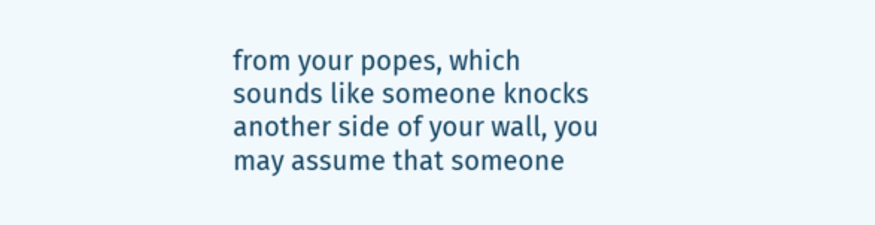from your popes, which sounds like someone knocks another side of your wall, you may assume that someone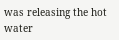was releasing the hot water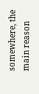somewhere, the main reason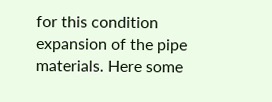for this condition expansion of the pipe materials. Here some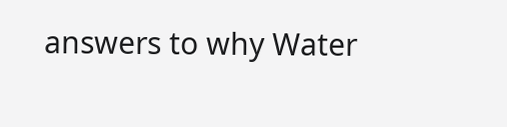answers to why Water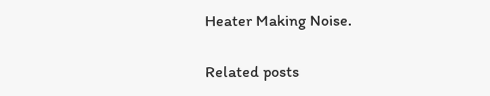Heater Making Noise.

Related posts